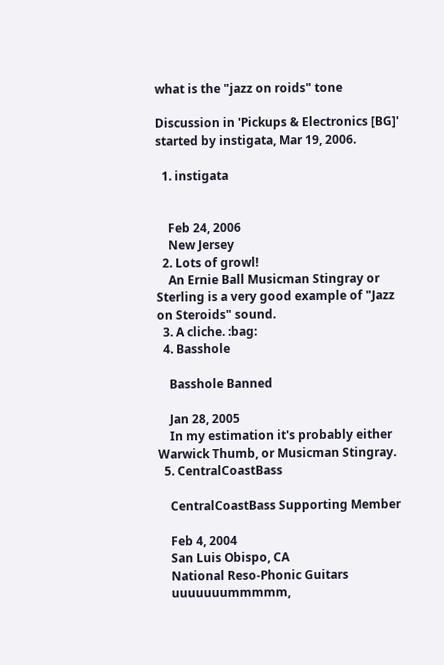what is the "jazz on roids" tone

Discussion in 'Pickups & Electronics [BG]' started by instigata, Mar 19, 2006.

  1. instigata


    Feb 24, 2006
    New Jersey
  2. Lots of growl!
    An Ernie Ball Musicman Stingray or Sterling is a very good example of "Jazz on Steroids" sound.
  3. A cliche. :bag:
  4. Basshole

    Basshole Banned

    Jan 28, 2005
    In my estimation it's probably either Warwick Thumb, or Musicman Stingray.
  5. CentralCoastBass

    CentralCoastBass Supporting Member

    Feb 4, 2004
    San Luis Obispo, CA
    National Reso-Phonic Guitars
    uuuuuuummmmm,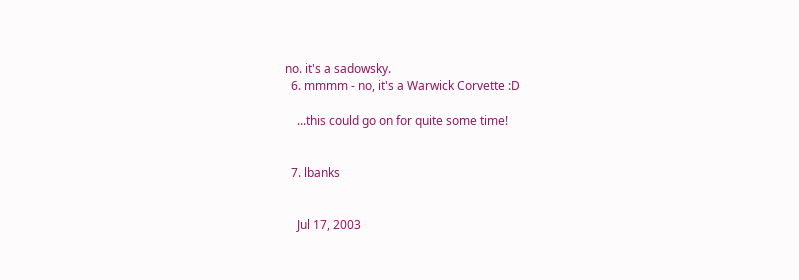no. it's a sadowsky.
  6. mmmm - no, it's a Warwick Corvette :D

    ...this could go on for quite some time!


  7. lbanks


    Jul 17, 2003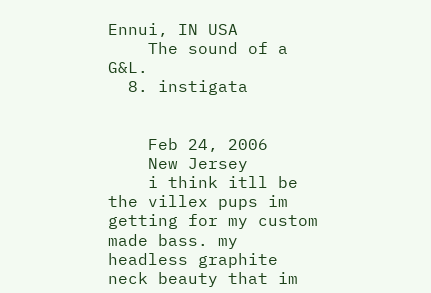Ennui, IN USA
    The sound of a G&L.
  8. instigata


    Feb 24, 2006
    New Jersey
    i think itll be the villex pups im getting for my custom made bass. my headless graphite neck beauty that im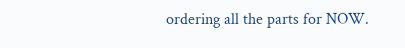ordering all the parts for NOW.